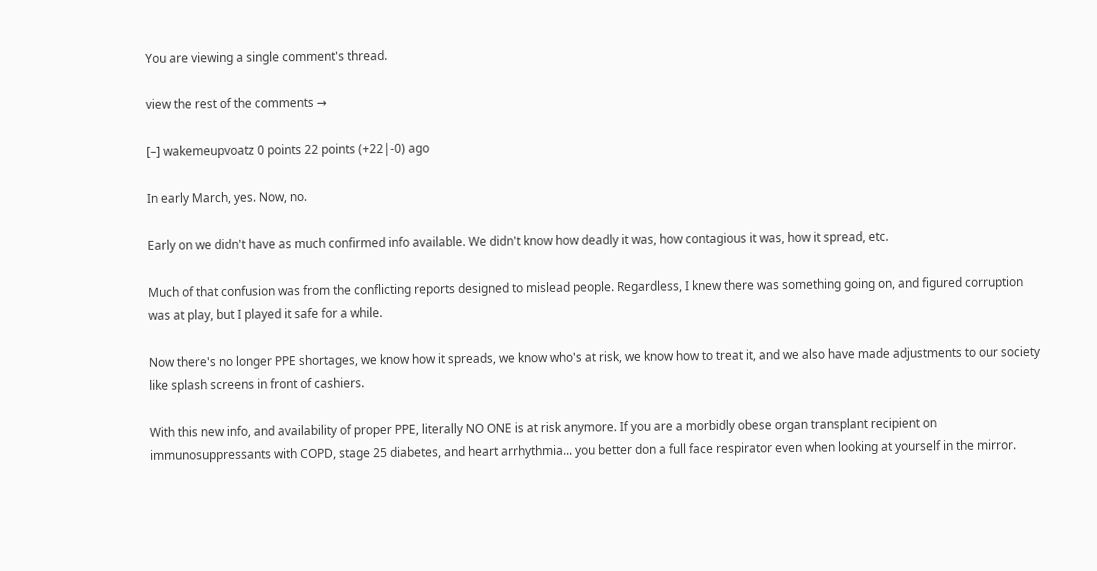You are viewing a single comment's thread.

view the rest of the comments →

[–] wakemeupvoatz 0 points 22 points (+22|-0) ago

In early March, yes. Now, no.

Early on we didn't have as much confirmed info available. We didn't know how deadly it was, how contagious it was, how it spread, etc.

Much of that confusion was from the conflicting reports designed to mislead people. Regardless, I knew there was something going on, and figured corruption was at play, but I played it safe for a while.

Now there's no longer PPE shortages, we know how it spreads, we know who's at risk, we know how to treat it, and we also have made adjustments to our society like splash screens in front of cashiers.

With this new info, and availability of proper PPE, literally NO ONE is at risk anymore. If you are a morbidly obese organ transplant recipient on immunosuppressants with COPD, stage 25 diabetes, and heart arrhythmia... you better don a full face respirator even when looking at yourself in the mirror.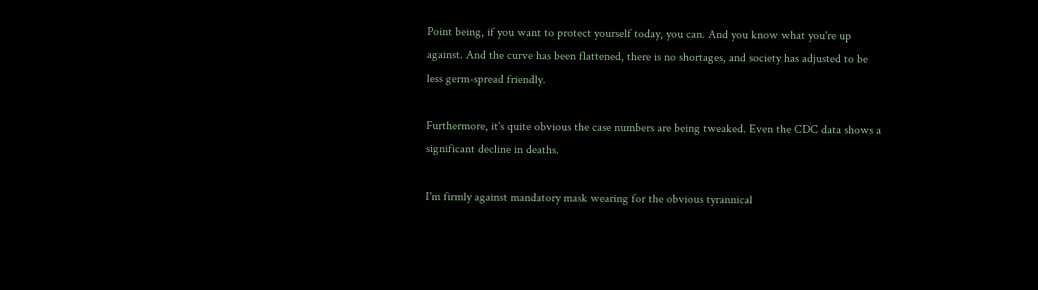Point being, if you want to protect yourself today, you can. And you know what you're up against. And the curve has been flattened, there is no shortages, and society has adjusted to be less germ-spread friendly.

Furthermore, it's quite obvious the case numbers are being tweaked. Even the CDC data shows a significant decline in deaths.

I'm firmly against mandatory mask wearing for the obvious tyrannical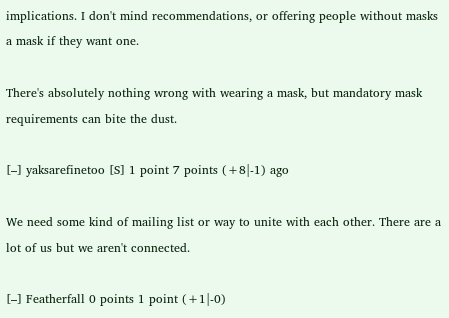implications. I don't mind recommendations, or offering people without masks a mask if they want one.

There's absolutely nothing wrong with wearing a mask, but mandatory mask requirements can bite the dust.

[–] yaksarefinetoo [S] 1 point 7 points (+8|-1) ago

We need some kind of mailing list or way to unite with each other. There are a lot of us but we aren't connected.

[–] Featherfall 0 points 1 point (+1|-0)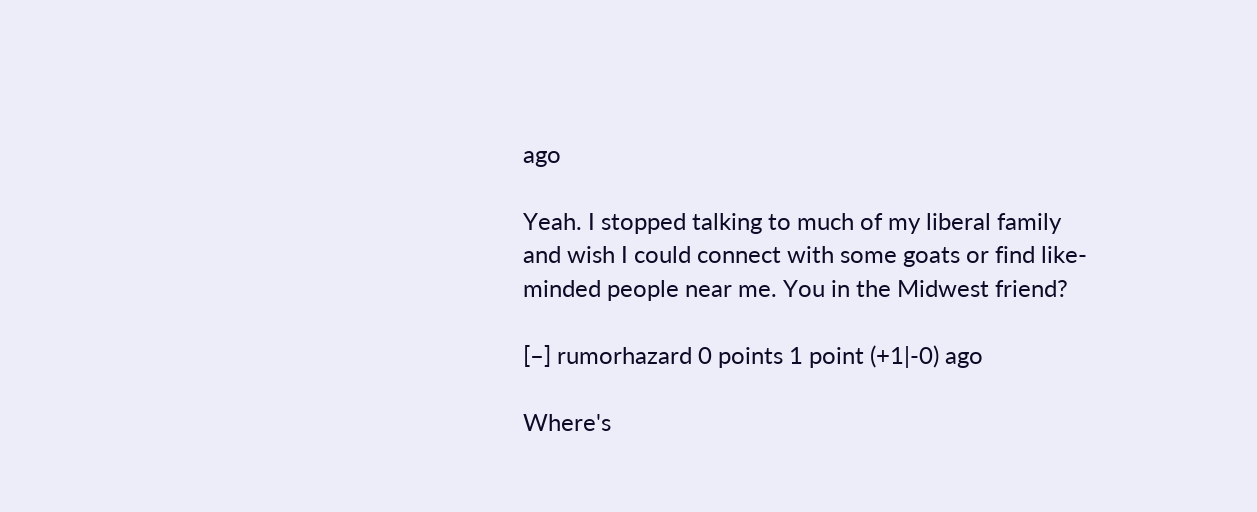ago

Yeah. I stopped talking to much of my liberal family and wish I could connect with some goats or find like- minded people near me. You in the Midwest friend?

[–] rumorhazard 0 points 1 point (+1|-0) ago

Where's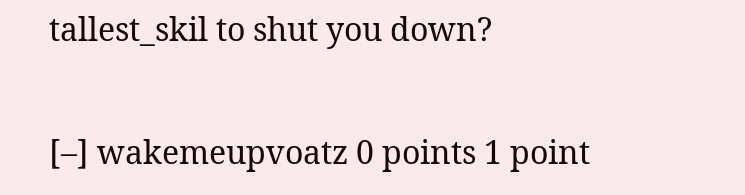tallest_skil to shut you down?

[–] wakemeupvoatz 0 points 1 point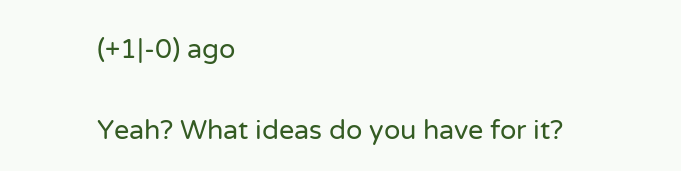(+1|-0) ago

Yeah? What ideas do you have for it?